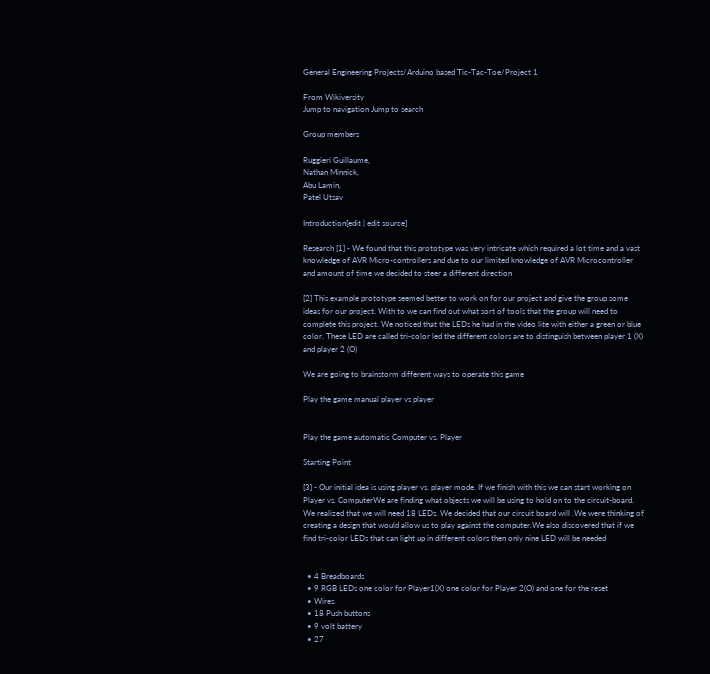General Engineering Projects/Arduino based Tic-Tac-Toe/Project 1

From Wikiversity
Jump to navigation Jump to search

Group members

Ruggieri Guillaume,
Nathan Minnick,
Abu Lamin,
Patel Utsav

Introduction[edit | edit source]

Research [1] - We found that this prototype was very intricate which required a lot time and a vast knowledge of AVR Micro-controllers and due to our limited knowledge of AVR Microcontroller and amount of time we decided to steer a different direction

[2] This example prototype seemed better to work on for our project and give the group some ideas for our project. With to we can find out what sort of tools that the group will need to complete this project. We noticed that the LEDs he had in the video lite with either a green or blue color. These LED are called tri-color led the different colors are to distinguish between player 1 (X) and player 2 (O)

We are going to brainstorm different ways to operate this game

Play the game manual player vs player


Play the game automatic Computer vs. Player

Starting Point

[3] - Our initial idea is using player vs. player mode. If we finish with this we can start working on Player vs. ComputerWe are finding what objects we will be using to hold on to the circuit-board. We realized that we will need 18 LEDs. We decided that our circuit board will .We were thinking of creating a design that would allow us to play against the computer.We also discovered that if we find tri-color LEDs that can light up in different colors then only nine LED will be needed


  • 4 Breadboards
  • 9 RGB LEDs one color for Player1(X) one color for Player 2(O) and one for the reset
  • Wires.
  • 18 Push buttons
  • 9 volt battery
  • 27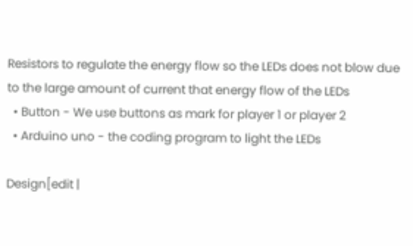Resistors to regulate the energy flow so the LEDs does not blow due to the large amount of current that energy flow of the LEDs
  • Button - We use buttons as mark for player 1 or player 2
  • Arduino uno - the coding program to light the LEDs

Design[edit |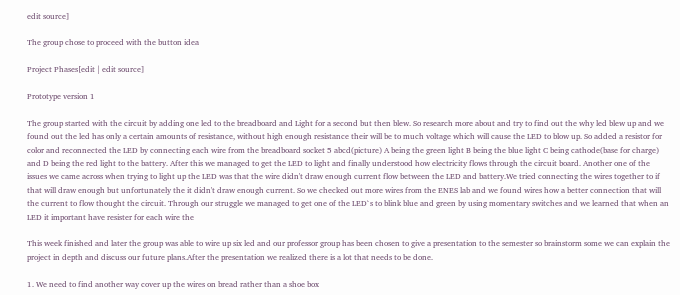edit source]

The group chose to proceed with the button idea

Project Phases[edit | edit source]

Prototype version 1

The group started with the circuit by adding one led to the breadboard and Light for a second but then blew. So research more about and try to find out the why led blew up and we found out the led has only a certain amounts of resistance, without high enough resistance their will be to much voltage which will cause the LED to blow up. So added a resistor for color and reconnected the LED by connecting each wire from the breadboard socket 5 abcd(picture) A being the green light B being the blue light C being cathode(base for charge) and D being the red light to the battery. After this we managed to get the LED to light and finally understood how electricity flows through the circuit board. Another one of the issues we came across when trying to light up the LED was that the wire didn't draw enough current flow between the LED and battery.We tried connecting the wires together to if that will draw enough but unfortunately the it didn't draw enough current. So we checked out more wires from the ENES lab and we found wires how a better connection that will the current to flow thought the circuit. Through our struggle we managed to get one of the LED`s to blink blue and green by using momentary switches and we learned that when an LED it important have resister for each wire the

This week finished and later the group was able to wire up six led and our professor group has been chosen to give a presentation to the semester so brainstorm some we can explain the project in depth and discuss our future plans.After the presentation we realized there is a lot that needs to be done.

1. We need to find another way cover up the wires on bread rather than a shoe box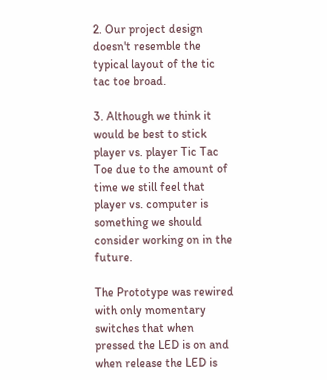2. Our project design doesn't resemble the typical layout of the tic tac toe broad.

3. Although we think it would be best to stick player vs. player Tic Tac Toe due to the amount of time we still feel that player vs. computer is something we should consider working on in the future.

The Prototype was rewired with only momentary switches that when pressed the LED is on and when release the LED is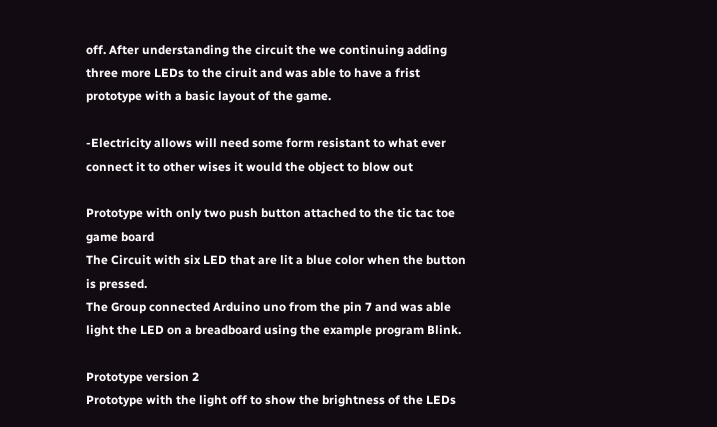off. After understanding the circuit the we continuing adding three more LEDs to the ciruit and was able to have a frist prototype with a basic layout of the game.

-Electricity allows will need some form resistant to what ever connect it to other wises it would the object to blow out

Prototype with only two push button attached to the tic tac toe game board
The Circuit with six LED that are lit a blue color when the button is pressed.
The Group connected Arduino uno from the pin 7 and was able light the LED on a breadboard using the example program Blink.

Prototype version 2
Prototype with the light off to show the brightness of the LEDs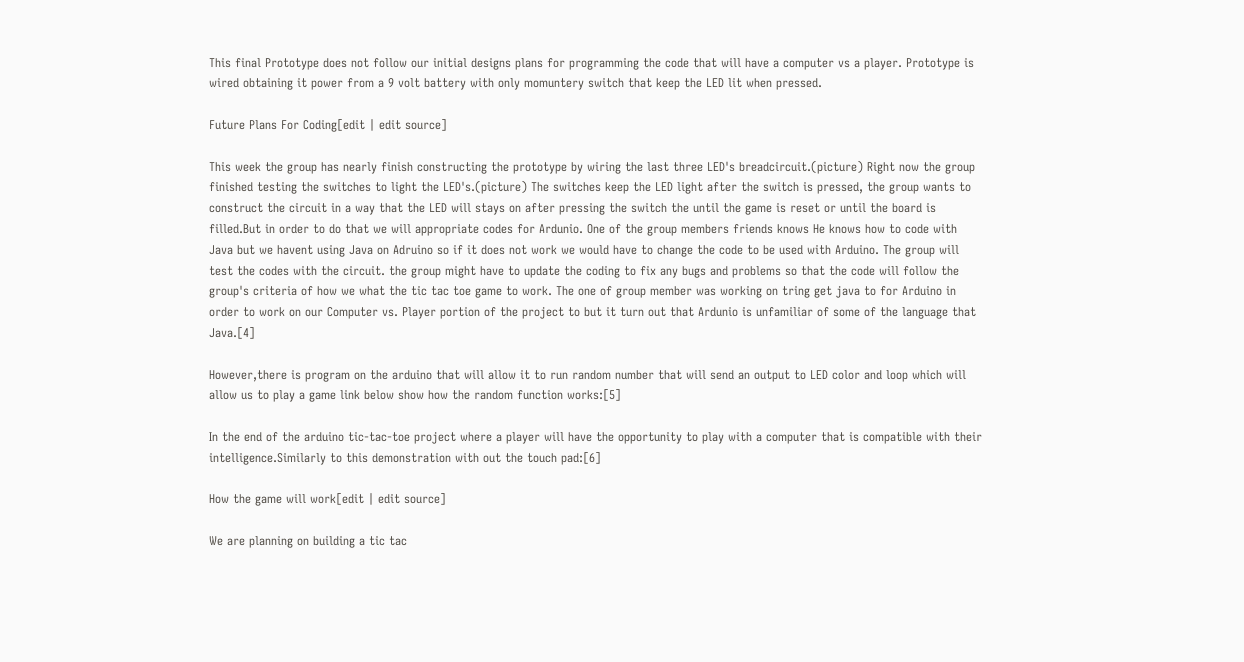This final Prototype does not follow our initial designs plans for programming the code that will have a computer vs a player. Prototype is wired obtaining it power from a 9 volt battery with only momuntery switch that keep the LED lit when pressed.

Future Plans For Coding[edit | edit source]

This week the group has nearly finish constructing the prototype by wiring the last three LED's breadcircuit.(picture) Right now the group finished testing the switches to light the LED's.(picture) The switches keep the LED light after the switch is pressed, the group wants to construct the circuit in a way that the LED will stays on after pressing the switch the until the game is reset or until the board is filled.But in order to do that we will appropriate codes for Ardunio. One of the group members friends knows He knows how to code with Java but we havent using Java on Adruino so if it does not work we would have to change the code to be used with Arduino. The group will test the codes with the circuit. the group might have to update the coding to fix any bugs and problems so that the code will follow the group's criteria of how we what the tic tac toe game to work. The one of group member was working on tring get java to for Arduino in order to work on our Computer vs. Player portion of the project to but it turn out that Ardunio is unfamiliar of some of the language that Java.[4]

However,there is program on the arduino that will allow it to run random number that will send an output to LED color and loop which will allow us to play a game link below show how the random function works:[5]

In the end of the arduino tic-tac-toe project where a player will have the opportunity to play with a computer that is compatible with their intelligence.Similarly to this demonstration with out the touch pad:[6]

How the game will work[edit | edit source]

We are planning on building a tic tac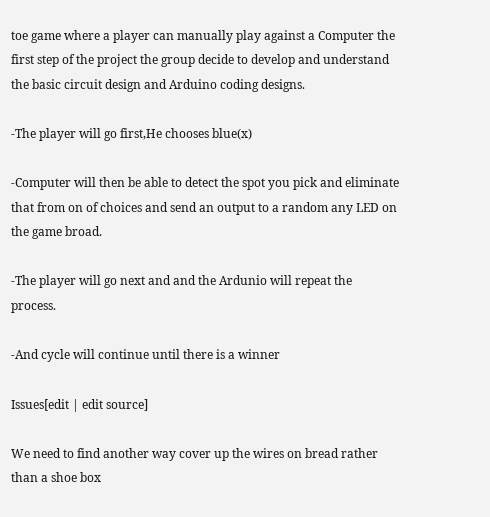toe game where a player can manually play against a Computer the first step of the project the group decide to develop and understand the basic circuit design and Arduino coding designs.

-The player will go first,He chooses blue(x)

-Computer will then be able to detect the spot you pick and eliminate that from on of choices and send an output to a random any LED on the game broad.

-The player will go next and and the Ardunio will repeat the process.

-And cycle will continue until there is a winner

Issues[edit | edit source]

We need to find another way cover up the wires on bread rather than a shoe box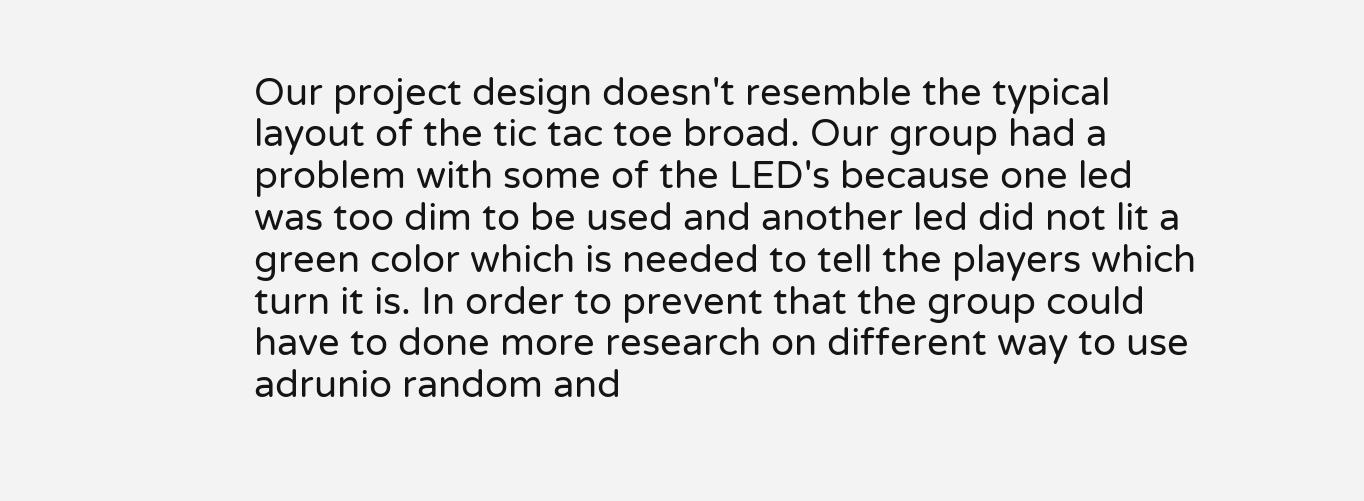Our project design doesn't resemble the typical layout of the tic tac toe broad. Our group had a problem with some of the LED's because one led was too dim to be used and another led did not lit a green color which is needed to tell the players which turn it is. In order to prevent that the group could have to done more research on different way to use adrunio random and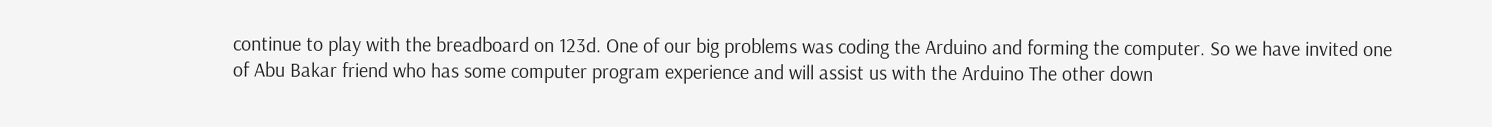continue to play with the breadboard on 123d. One of our big problems was coding the Arduino and forming the computer. So we have invited one of Abu Bakar friend who has some computer program experience and will assist us with the Arduino The other down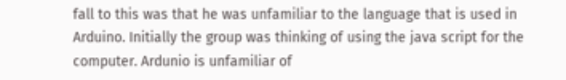fall to this was that he was unfamiliar to the language that is used in Arduino. Initially the group was thinking of using the java script for the computer. Ardunio is unfamiliar of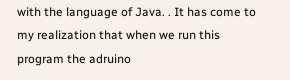with the language of Java. . It has come to my realization that when we run this program the adruino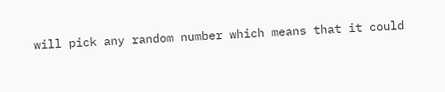will pick any random number which means that it could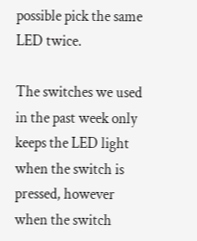possible pick the same LED twice.

The switches we used in the past week only keeps the LED light when the switch is pressed, however when the switch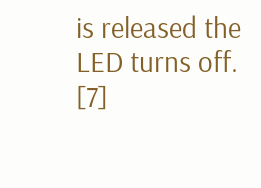is released the LED turns off. [7]